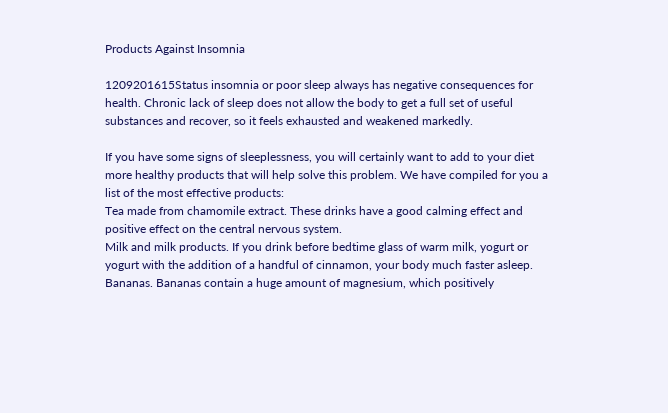Products Against Insomnia

1209201615Status insomnia or poor sleep always has negative consequences for health. Chronic lack of sleep does not allow the body to get a full set of useful substances and recover, so it feels exhausted and weakened markedly.

If you have some signs of sleeplessness, you will certainly want to add to your diet more healthy products that will help solve this problem. We have compiled for you a list of the most effective products:
Tea made from chamomile extract. These drinks have a good calming effect and positive effect on the central nervous system.
Milk and milk products. If you drink before bedtime glass of warm milk, yogurt or yogurt with the addition of a handful of cinnamon, your body much faster asleep.
Bananas. Bananas contain a huge amount of magnesium, which positively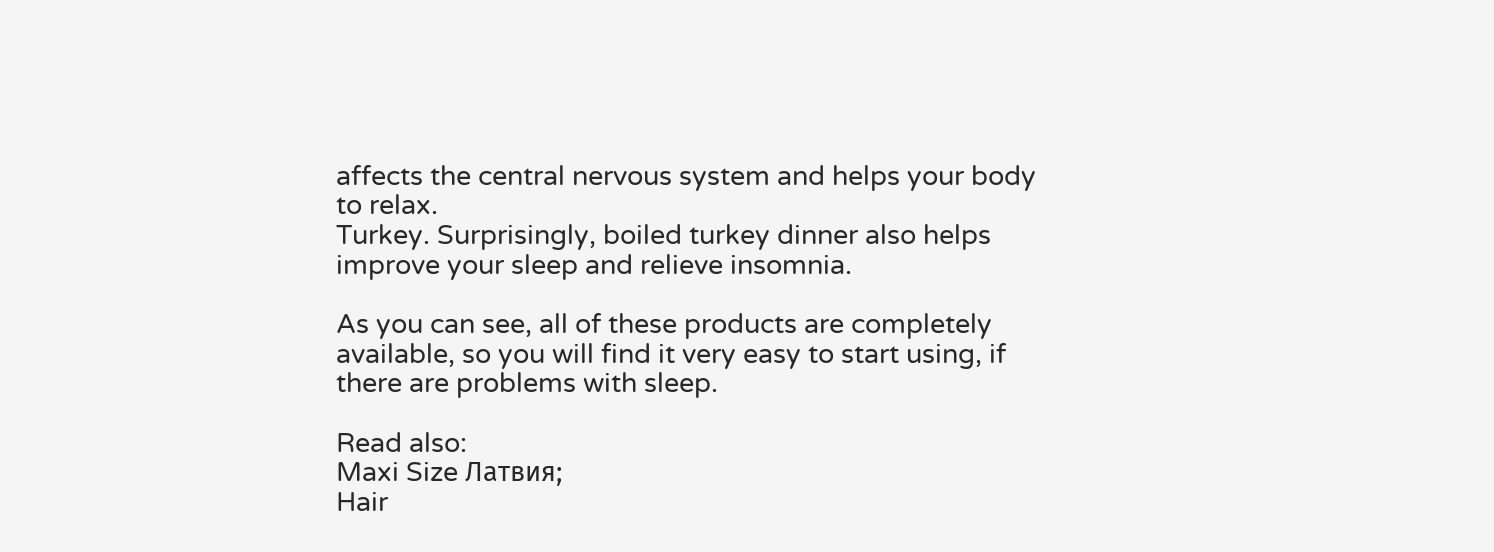affects the central nervous system and helps your body to relax.
Turkey. Surprisingly, boiled turkey dinner also helps improve your sleep and relieve insomnia.

As you can see, all of these products are completely available, so you will find it very easy to start using, if there are problems with sleep.

Read also:
Maxi Size Латвия;
Hair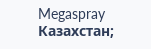Megaspray Казахстан;